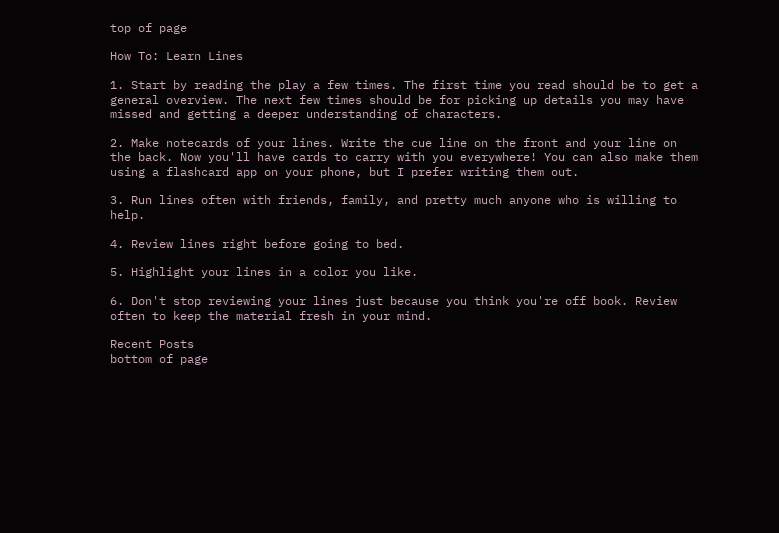top of page

How To: Learn Lines

1. Start by reading the play a few times. The first time you read should be to get a general overview. The next few times should be for picking up details you may have missed and getting a deeper understanding of characters.

2. Make notecards of your lines. Write the cue line on the front and your line on the back. Now you'll have cards to carry with you everywhere! You can also make them using a flashcard app on your phone, but I prefer writing them out.

3. Run lines often with friends, family, and pretty much anyone who is willing to help.

4. Review lines right before going to bed.

5. Highlight your lines in a color you like.

6. Don't stop reviewing your lines just because you think you're off book. Review often to keep the material fresh in your mind.

Recent Posts
bottom of page